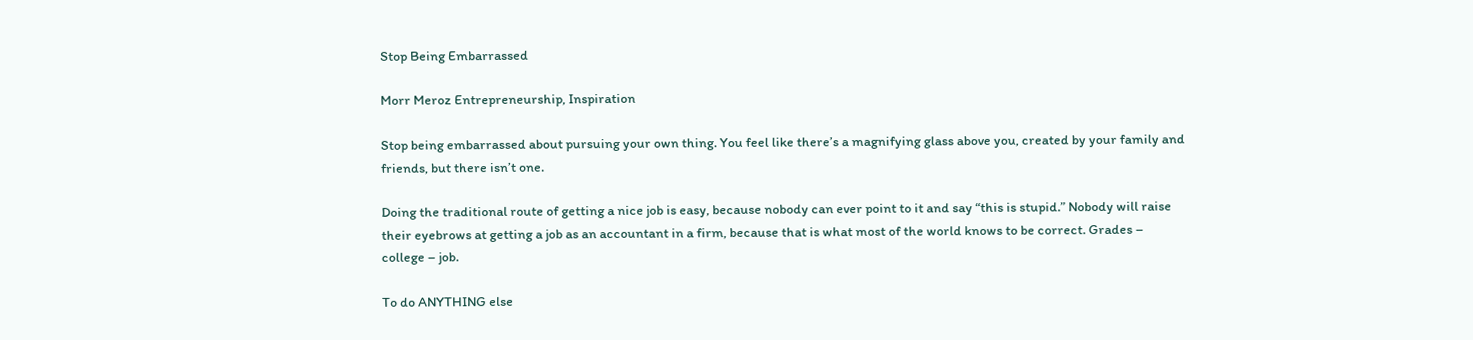Stop Being Embarrassed

Morr Meroz Entrepreneurship, Inspiration

Stop being embarrassed about pursuing your own thing. You feel like there’s a magnifying glass above you, created by your family and friends, but there isn’t one.

Doing the traditional route of getting a nice job is easy, because nobody can ever point to it and say “this is stupid.” Nobody will raise their eyebrows at getting a job as an accountant in a firm, because that is what most of the world knows to be correct. Grades – college – job.

To do ANYTHING else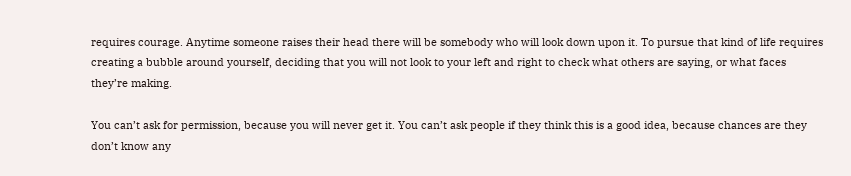requires courage. Anytime someone raises their head there will be somebody who will look down upon it. To pursue that kind of life requires creating a bubble around yourself, deciding that you will not look to your left and right to check what others are saying, or what faces they’re making.

You can’t ask for permission, because you will never get it. You can’t ask people if they think this is a good idea, because chances are they don’t know any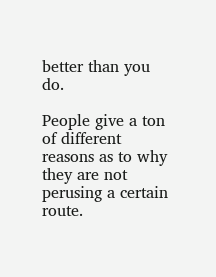better than you do.

People give a ton of different reasons as to why they are not perusing a certain route.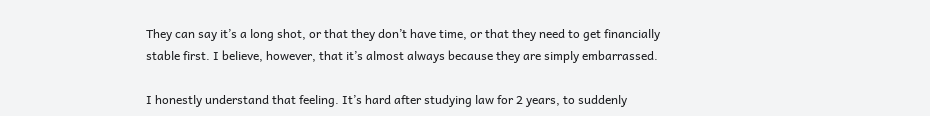They can say it’s a long shot, or that they don’t have time, or that they need to get financially stable first. I believe, however, that it’s almost always because they are simply embarrassed.

I honestly understand that feeling. It’s hard after studying law for 2 years, to suddenly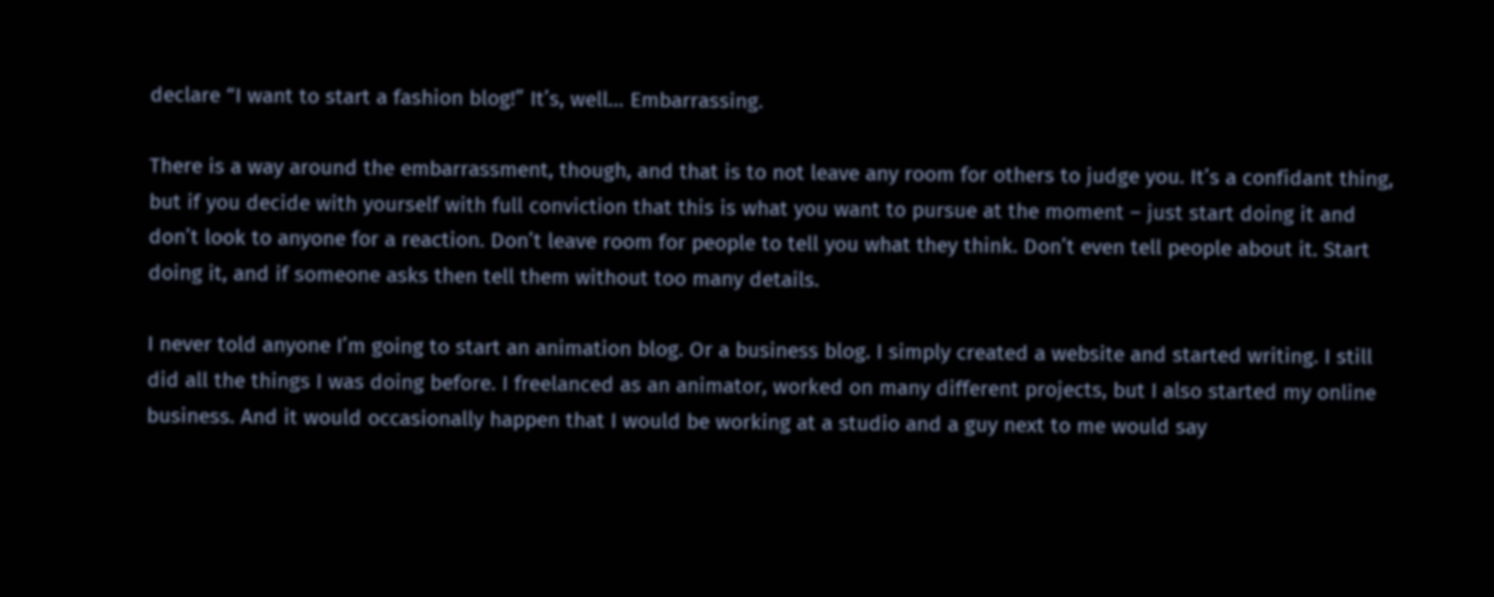declare “I want to start a fashion blog!” It’s, well… Embarrassing.

There is a way around the embarrassment, though, and that is to not leave any room for others to judge you. It’s a confidant thing, but if you decide with yourself with full conviction that this is what you want to pursue at the moment – just start doing it and don’t look to anyone for a reaction. Don’t leave room for people to tell you what they think. Don’t even tell people about it. Start doing it, and if someone asks then tell them without too many details.

I never told anyone I’m going to start an animation blog. Or a business blog. I simply created a website and started writing. I still did all the things I was doing before. I freelanced as an animator, worked on many different projects, but I also started my online business. And it would occasionally happen that I would be working at a studio and a guy next to me would say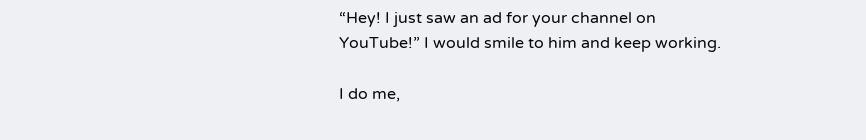“Hey! I just saw an ad for your channel on YouTube!” I would smile to him and keep working.

I do me,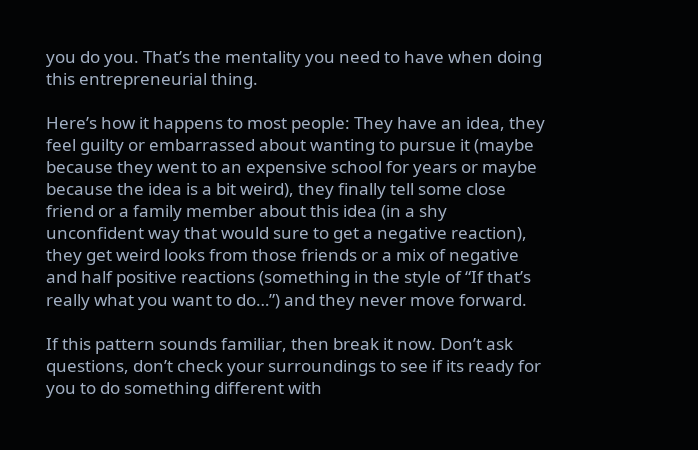you do you. That’s the mentality you need to have when doing this entrepreneurial thing.

Here’s how it happens to most people: They have an idea, they feel guilty or embarrassed about wanting to pursue it (maybe because they went to an expensive school for years or maybe because the idea is a bit weird), they finally tell some close friend or a family member about this idea (in a shy unconfident way that would sure to get a negative reaction), they get weird looks from those friends or a mix of negative and half positive reactions (something in the style of “If that’s really what you want to do…”) and they never move forward.

If this pattern sounds familiar, then break it now. Don’t ask questions, don’t check your surroundings to see if its ready for you to do something different with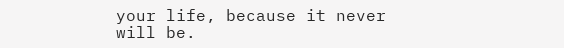your life, because it never will be.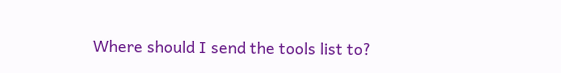Where should I send the tools list to?